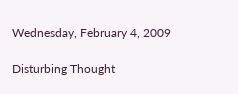Wednesday, February 4, 2009

Disturbing Thought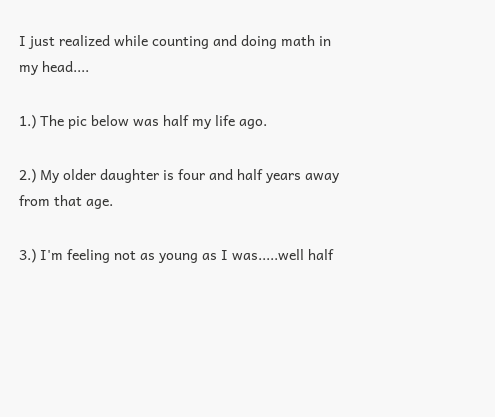I just realized while counting and doing math in my head....

1.) The pic below was half my life ago.

2.) My older daughter is four and half years away from that age.

3.) I'm feeling not as young as I was.....well half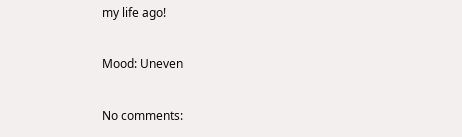my life ago!

Mood: Uneven

No comments: